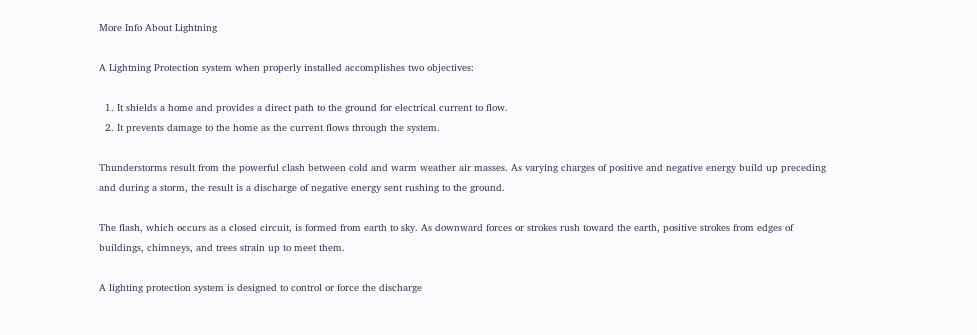More Info About Lightning

A Lightning Protection system when properly installed accomplishes two objectives:

  1. It shields a home and provides a direct path to the ground for electrical current to flow.
  2. It prevents damage to the home as the current flows through the system.

Thunderstorms result from the powerful clash between cold and warm weather air masses. As varying charges of positive and negative energy build up preceding and during a storm, the result is a discharge of negative energy sent rushing to the ground.

The flash, which occurs as a closed circuit, is formed from earth to sky. As downward forces or strokes rush toward the earth, positive strokes from edges of buildings, chimneys, and trees strain up to meet them.

A lighting protection system is designed to control or force the discharge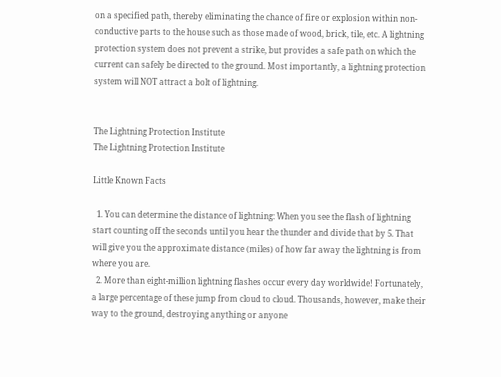on a specified path, thereby eliminating the chance of fire or explosion within non-conductive parts to the house such as those made of wood, brick, tile, etc. A lightning protection system does not prevent a strike, but provides a safe path on which the current can safely be directed to the ground. Most importantly, a lightning protection system will NOT attract a bolt of lightning.


The Lightning Protection Institute
The Lightning Protection Institute

Little Known Facts

  1. You can determine the distance of lightning: When you see the flash of lightning start counting off the seconds until you hear the thunder and divide that by 5. That will give you the approximate distance (miles) of how far away the lightning is from where you are.
  2. More than eight-million lightning flashes occur every day worldwide! Fortunately, a large percentage of these jump from cloud to cloud. Thousands, however, make their way to the ground, destroying anything or anyone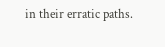in their erratic paths.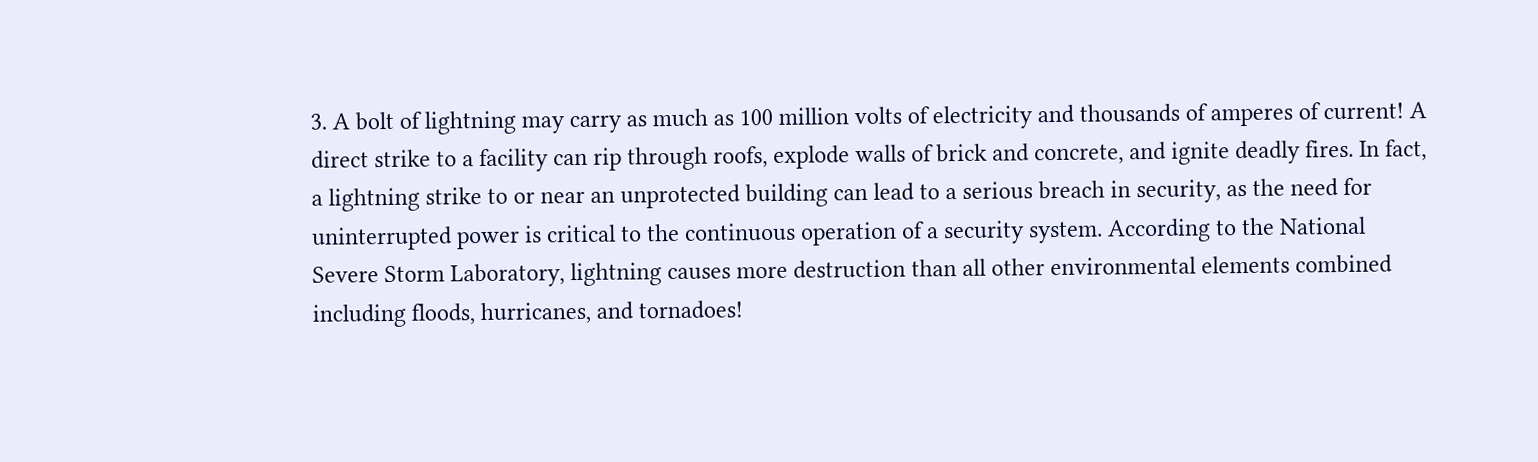3. A bolt of lightning may carry as much as 100 million volts of electricity and thousands of amperes of current! A direct strike to a facility can rip through roofs, explode walls of brick and concrete, and ignite deadly fires. In fact, a lightning strike to or near an unprotected building can lead to a serious breach in security, as the need for uninterrupted power is critical to the continuous operation of a security system. According to the National Severe Storm Laboratory, lightning causes more destruction than all other environmental elements combined including floods, hurricanes, and tornadoes!